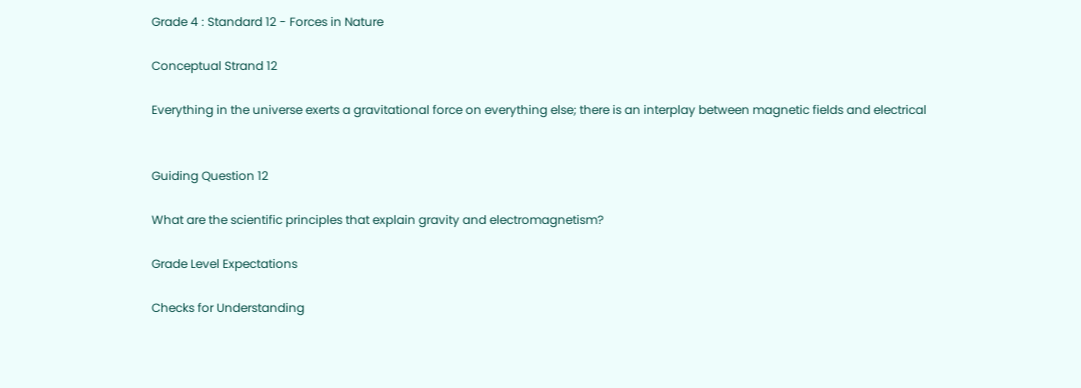Grade 4 : Standard 12 - Forces in Nature

Conceptual Strand 12

Everything in the universe exerts a gravitational force on everything else; there is an interplay between magnetic fields and electrical


Guiding Question 12

What are the scientific principles that explain gravity and electromagnetism?

Grade Level Expectations

Checks for Understanding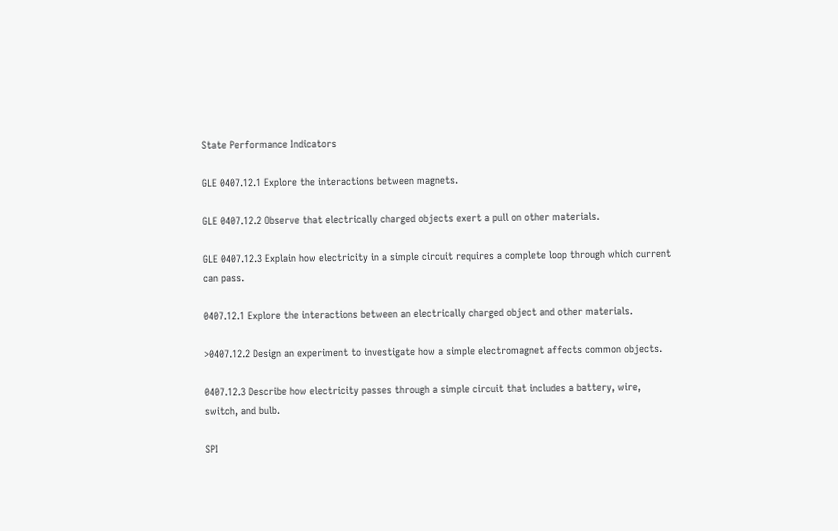State Performance Indicators

GLE 0407.12.1 Explore the interactions between magnets.

GLE 0407.12.2 Observe that electrically charged objects exert a pull on other materials.

GLE 0407.12.3 Explain how electricity in a simple circuit requires a complete loop through which current can pass.

0407.12.1 Explore the interactions between an electrically charged object and other materials.

>0407.12.2 Design an experiment to investigate how a simple electromagnet affects common objects.

0407.12.3 Describe how electricity passes through a simple circuit that includes a battery, wire, switch, and bulb.

SPI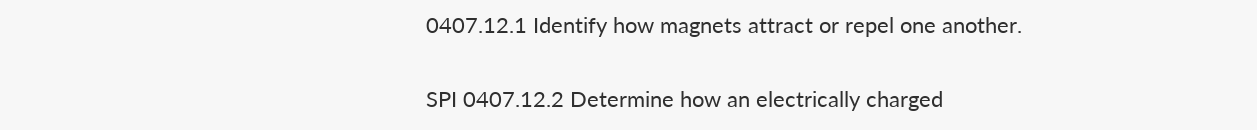0407.12.1 Identify how magnets attract or repel one another.

SPI 0407.12.2 Determine how an electrically charged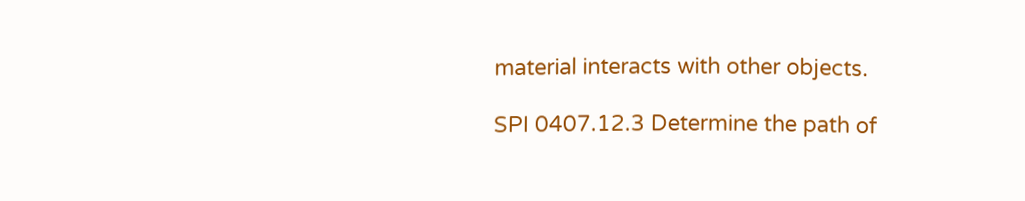material interacts with other objects.

SPI 0407.12.3 Determine the path of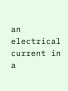an electrical current in a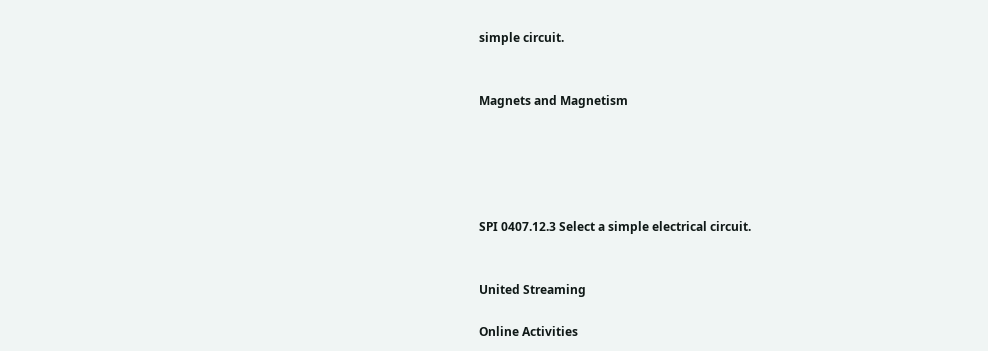simple circuit.


Magnets and Magnetism





SPI 0407.12.3 Select a simple electrical circuit.


United Streaming

Online Activities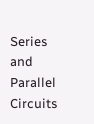Series and Parallel Circuits